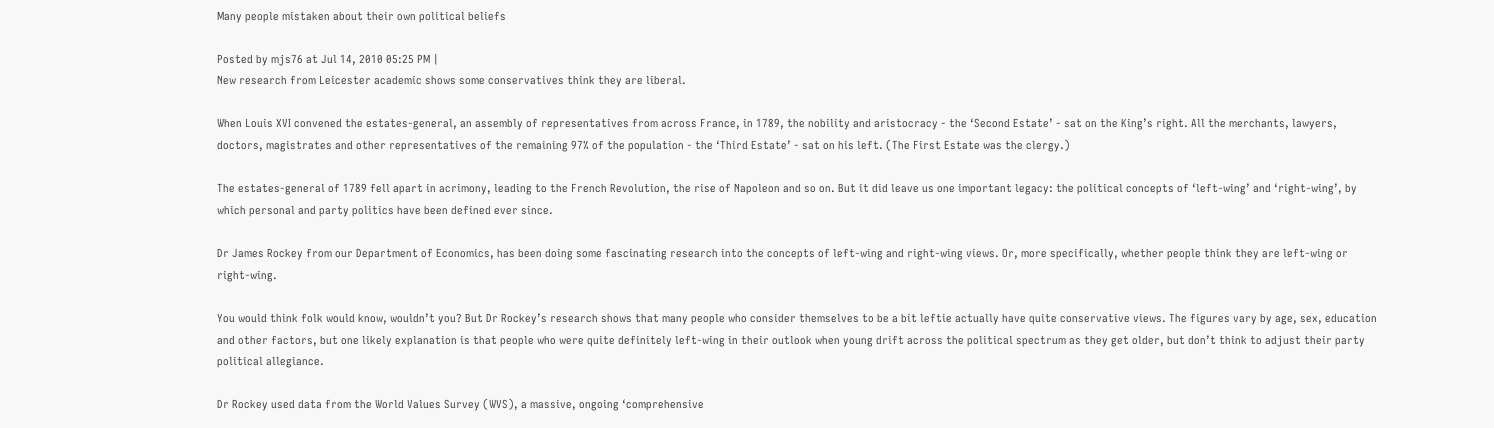Many people mistaken about their own political beliefs

Posted by mjs76 at Jul 14, 2010 05:25 PM |
New research from Leicester academic shows some conservatives think they are liberal.

When Louis XVI convened the estates-general, an assembly of representatives from across France, in 1789, the nobility and aristocracy - the ‘Second Estate’ - sat on the King’s right. All the merchants, lawyers, doctors, magistrates and other representatives of the remaining 97% of the population - the ‘Third Estate’ - sat on his left. (The First Estate was the clergy.)

The estates-general of 1789 fell apart in acrimony, leading to the French Revolution, the rise of Napoleon and so on. But it did leave us one important legacy: the political concepts of ‘left-wing’ and ‘right-wing’, by which personal and party politics have been defined ever since.

Dr James Rockey from our Department of Economics, has been doing some fascinating research into the concepts of left-wing and right-wing views. Or, more specifically, whether people think they are left-wing or right-wing.

You would think folk would know, wouldn’t you? But Dr Rockey’s research shows that many people who consider themselves to be a bit leftie actually have quite conservative views. The figures vary by age, sex, education and other factors, but one likely explanation is that people who were quite definitely left-wing in their outlook when young drift across the political spectrum as they get older, but don’t think to adjust their party political allegiance.

Dr Rockey used data from the World Values Survey (WVS), a massive, ongoing ‘comprehensive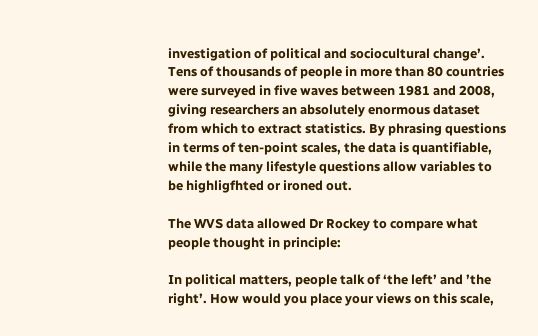investigation of political and sociocultural change’. Tens of thousands of people in more than 80 countries were surveyed in five waves between 1981 and 2008, giving researchers an absolutely enormous dataset from which to extract statistics. By phrasing questions in terms of ten-point scales, the data is quantifiable, while the many lifestyle questions allow variables to be highligfhted or ironed out.

The WVS data allowed Dr Rockey to compare what people thought in principle:

In political matters, people talk of ‘the left’ and ’the right’. How would you place your views on this scale,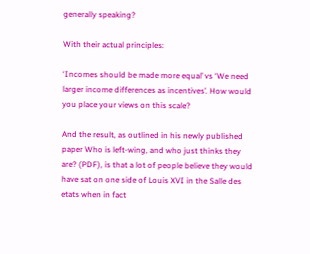generally speaking?

With their actual principles:

‘Incomes should be made more equal’ vs ‘We need larger income differences as incentives’. How would you place your views on this scale?

And the result, as outlined in his newly published paper Who is left-wing, and who just thinks they are? (PDF), is that a lot of people believe they would have sat on one side of Louis XVI in the Salle des etats when in fact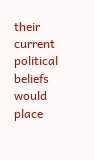their current political beliefs would place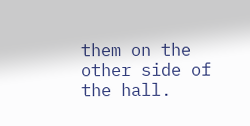them on the other side of the hall.